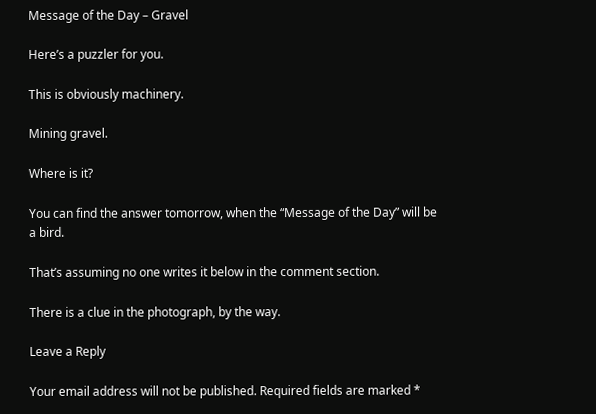Message of the Day – Gravel

Here’s a puzzler for you.

This is obviously machinery.

Mining gravel.

Where is it?

You can find the answer tomorrow, when the “Message of the Day” will be a bird.

That’s assuming no one writes it below in the comment section.

There is a clue in the photograph, by the way.

Leave a Reply

Your email address will not be published. Required fields are marked *